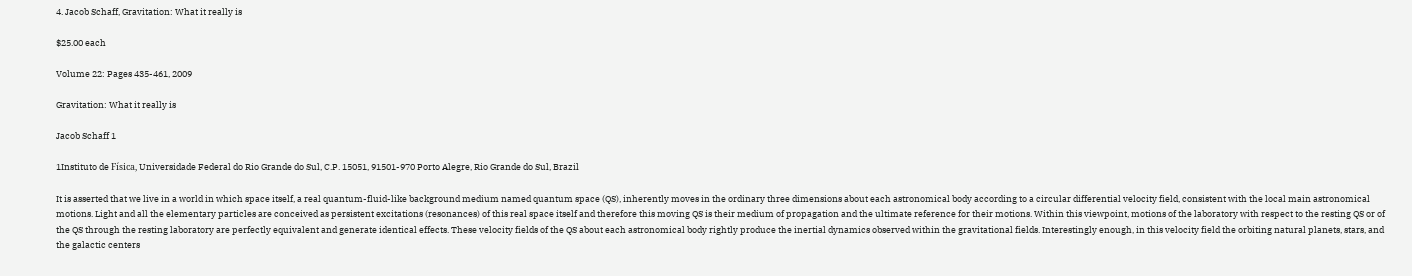4. Jacob Schaff, Gravitation: What it really is

$25.00 each

Volume 22: Pages 435-461, 2009

Gravitation: What it really is

Jacob Schaff 1

1Instituto de Física, Universidade Federal do Rio Grande do Sul, C.P. 15051, 91501-970 Porto Alegre, Rio Grande do Sul, Brazil

It is asserted that we live in a world in which space itself, a real quantum-fluid-like background medium named quantum space (QS), inherently moves in the ordinary three dimensions about each astronomical body according to a circular differential velocity field, consistent with the local main astronomical motions. Light and all the elementary particles are conceived as persistent excitations (resonances) of this real space itself and therefore this moving QS is their medium of propagation and the ultimate reference for their motions. Within this viewpoint, motions of the laboratory with respect to the resting QS or of the QS through the resting laboratory are perfectly equivalent and generate identical effects. These velocity fields of the QS about each astronomical body rightly produce the inertial dynamics observed within the gravitational fields. Interestingly enough, in this velocity field the orbiting natural planets, stars, and the galactic centers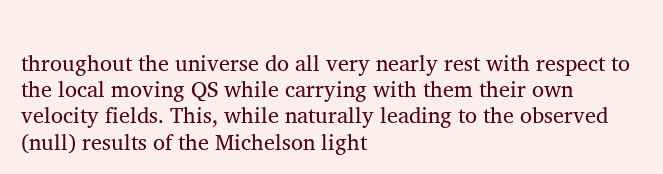throughout the universe do all very nearly rest with respect to the local moving QS while carrying with them their own velocity fields. This, while naturally leading to the observed (null) results of the Michelson light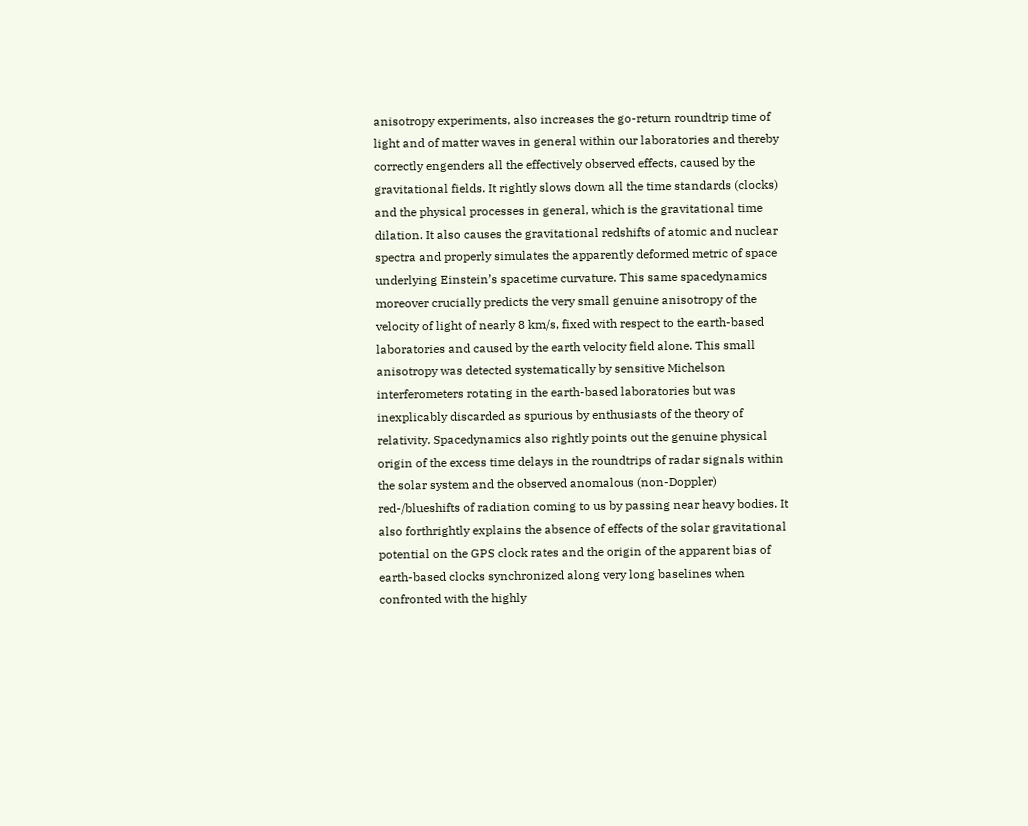anisotropy experiments, also increases the go-return roundtrip time of light and of matter waves in general within our laboratories and thereby correctly engenders all the effectively observed effects, caused by the gravitational fields. It rightly slows down all the time standards (clocks) and the physical processes in general, which is the gravitational time dilation. It also causes the gravitational redshifts of atomic and nuclear spectra and properly simulates the apparently deformed metric of space underlying Einstein’s spacetime curvature. This same spacedynamics moreover crucially predicts the very small genuine anisotropy of the velocity of light of nearly 8 km/s, fixed with respect to the earth-based laboratories and caused by the earth velocity field alone. This small anisotropy was detected systematically by sensitive Michelson interferometers rotating in the earth-based laboratories but was inexplicably discarded as spurious by enthusiasts of the theory of relativity. Spacedynamics also rightly points out the genuine physical origin of the excess time delays in the roundtrips of radar signals within the solar system and the observed anomalous (non-Doppler) red-/blueshifts of radiation coming to us by passing near heavy bodies. It also forthrightly explains the absence of effects of the solar gravitational potential on the GPS clock rates and the origin of the apparent bias of earth-based clocks synchronized along very long baselines when confronted with the highly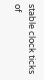stable clock ticks of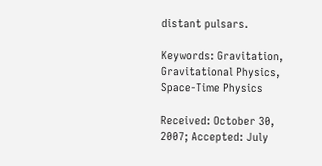distant pulsars.

Keywords: Gravitation, Gravitational Physics, Space-Time Physics

Received: October 30, 2007; Accepted: July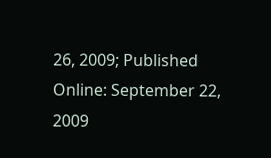26, 2009; Published Online: September 22, 2009